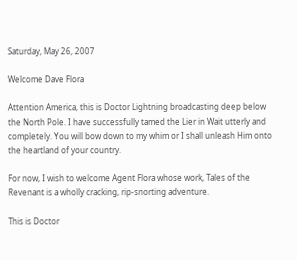Saturday, May 26, 2007

Welcome Dave Flora

Attention America, this is Doctor Lightning broadcasting deep below the North Pole. I have successfully tamed the Lier in Wait utterly and completely. You will bow down to my whim or I shall unleash Him onto the heartland of your country.

For now, I wish to welcome Agent Flora whose work, Tales of the Revenant is a wholly cracking, rip-snorting adventure.

This is Doctor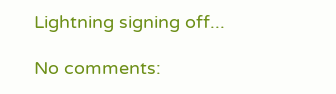Lightning signing off...

No comments: